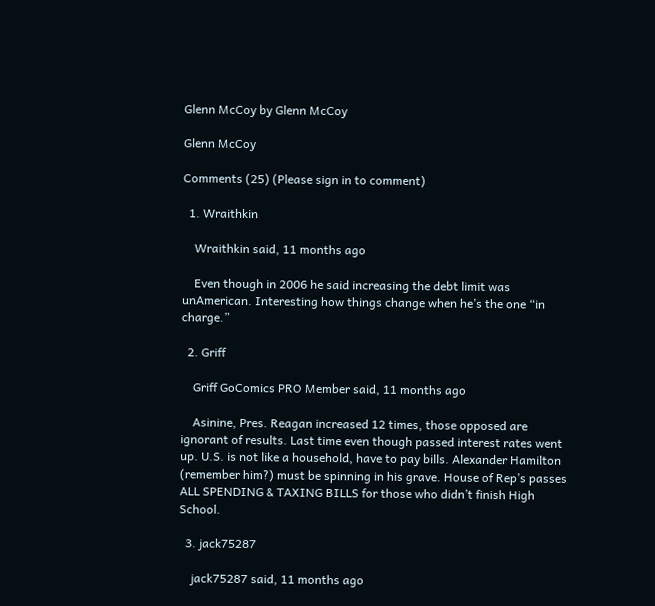Glenn McCoy by Glenn McCoy

Glenn McCoy

Comments (25) (Please sign in to comment)

  1. Wraithkin

    Wraithkin said, 11 months ago

    Even though in 2006 he said increasing the debt limit was unAmerican. Interesting how things change when he’s the one “in charge.”

  2. Griff

    Griff GoComics PRO Member said, 11 months ago

    Asinine, Pres. Reagan increased 12 times, those opposed are ignorant of results. Last time even though passed interest rates went up. U.S. is not like a household, have to pay bills. Alexander Hamilton (remember him?) must be spinning in his grave. House of Rep’s passes ALL SPENDING & TAXING BILLS for those who didn’t finish High School.

  3. jack75287

    jack75287 said, 11 months ago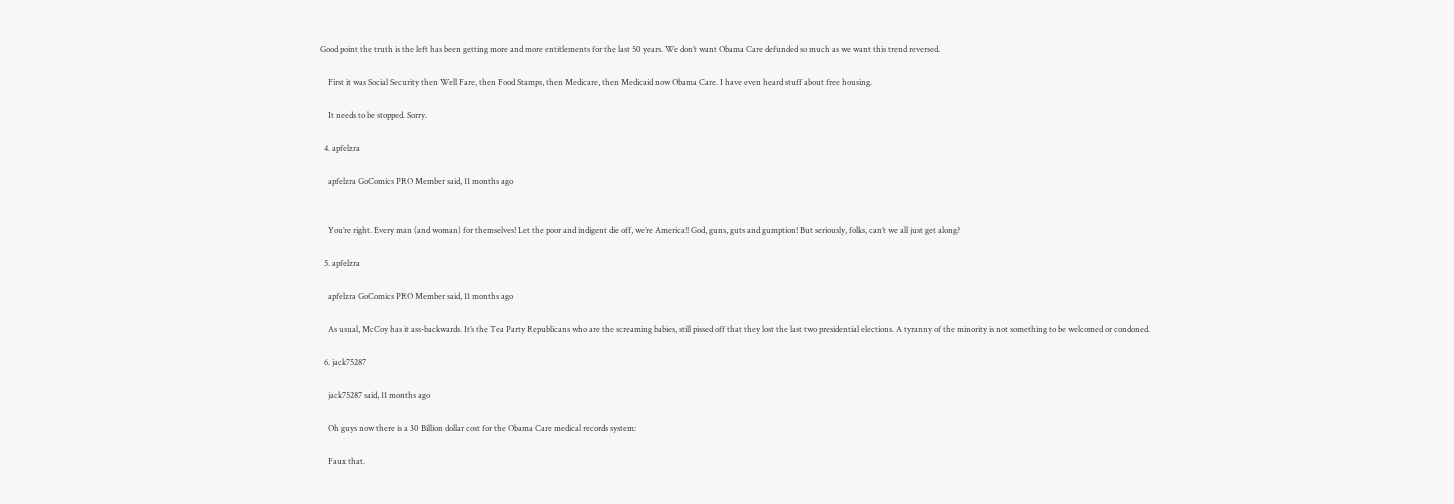Good point the truth is the left has been getting more and more entitlements for the last 50 years. We don’t want Obama Care defunded so much as we want this trend reversed.

    First it was Social Security then Well Fare, then Food Stamps, then Medicare, then Medicaid now Obama Care. I have even heard stuff about free housing.

    It needs to be stopped. Sorry.

  4. apfelzra

    apfelzra GoComics PRO Member said, 11 months ago


    You’re right. Every man (and woman) for themselves! Let the poor and indigent die off, we’re America!! God, guns, guts and gumption! But seriously, folks, can’t we all just get along?

  5. apfelzra

    apfelzra GoComics PRO Member said, 11 months ago

    As usual, McCoy has it ass-backwards. It’s the Tea Party Republicans who are the screaming babies, still pissed off that they lost the last two presidential elections. A tyranny of the minority is not something to be welcomed or condoned.

  6. jack75287

    jack75287 said, 11 months ago

    Oh guys now there is a 30 Billion dollar cost for the Obama Care medical records system:

    Faux that.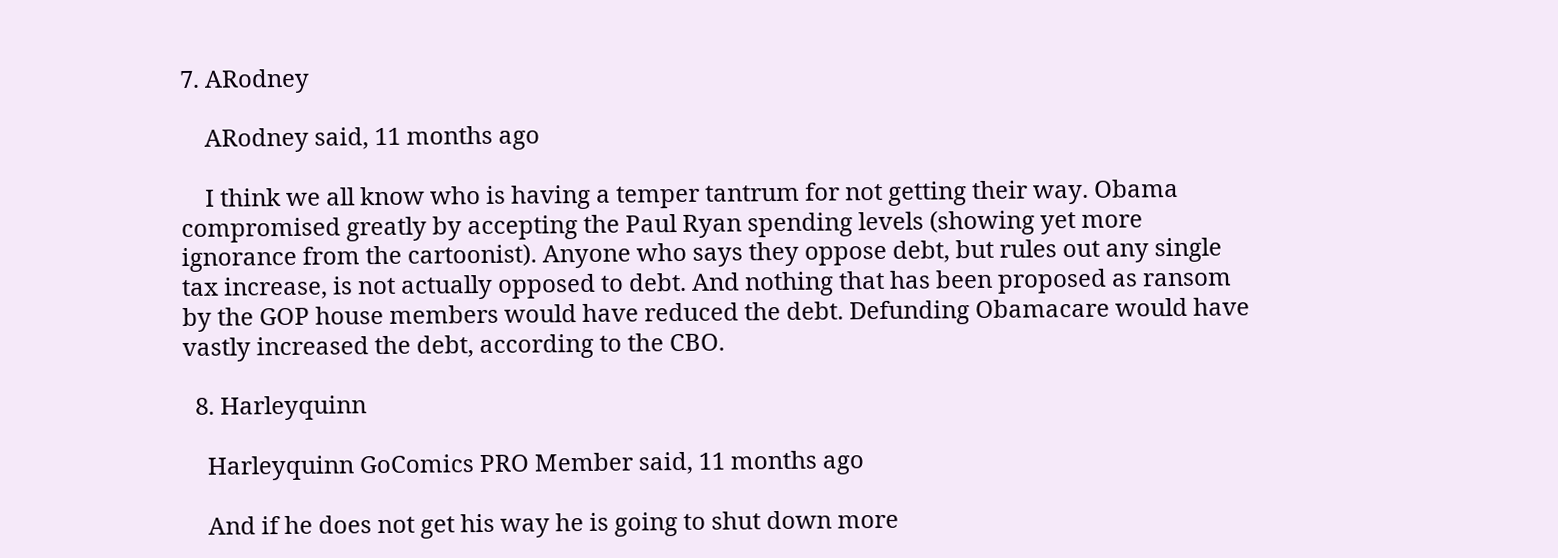7. ARodney

    ARodney said, 11 months ago

    I think we all know who is having a temper tantrum for not getting their way. Obama compromised greatly by accepting the Paul Ryan spending levels (showing yet more ignorance from the cartoonist). Anyone who says they oppose debt, but rules out any single tax increase, is not actually opposed to debt. And nothing that has been proposed as ransom by the GOP house members would have reduced the debt. Defunding Obamacare would have vastly increased the debt, according to the CBO.

  8. Harleyquinn

    Harleyquinn GoComics PRO Member said, 11 months ago

    And if he does not get his way he is going to shut down more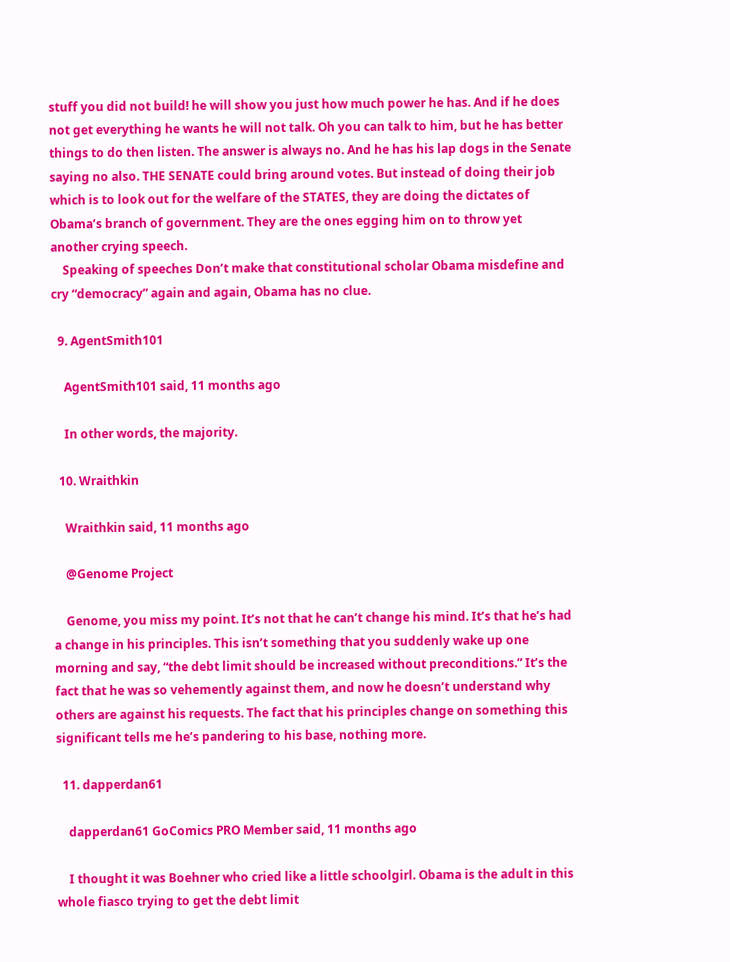stuff you did not build! he will show you just how much power he has. And if he does not get everything he wants he will not talk. Oh you can talk to him, but he has better things to do then listen. The answer is always no. And he has his lap dogs in the Senate saying no also. THE SENATE could bring around votes. But instead of doing their job which is to look out for the welfare of the STATES, they are doing the dictates of Obama’s branch of government. They are the ones egging him on to throw yet another crying speech.
    Speaking of speeches Don’t make that constitutional scholar Obama misdefine and cry “democracy” again and again, Obama has no clue.

  9. AgentSmith101

    AgentSmith101 said, 11 months ago

    In other words, the majority.

  10. Wraithkin

    Wraithkin said, 11 months ago

    @Genome Project

    Genome, you miss my point. It’s not that he can’t change his mind. It’s that he’s had a change in his principles. This isn’t something that you suddenly wake up one morning and say, “the debt limit should be increased without preconditions.” It’s the fact that he was so vehemently against them, and now he doesn’t understand why others are against his requests. The fact that his principles change on something this significant tells me he’s pandering to his base, nothing more.

  11. dapperdan61

    dapperdan61 GoComics PRO Member said, 11 months ago

    I thought it was Boehner who cried like a little schoolgirl. Obama is the adult in this whole fiasco trying to get the debt limit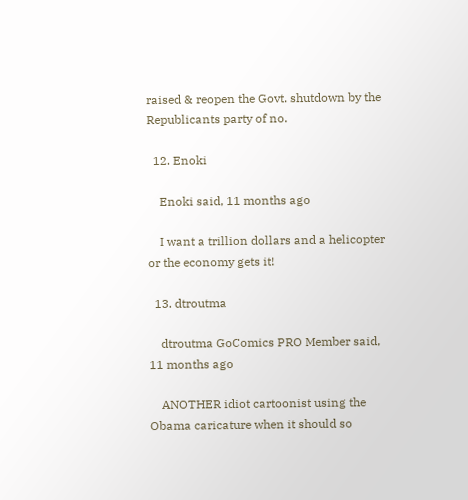raised & reopen the Govt. shutdown by the Republicants party of no.

  12. Enoki

    Enoki said, 11 months ago

    I want a trillion dollars and a helicopter or the economy gets it!

  13. dtroutma

    dtroutma GoComics PRO Member said, 11 months ago

    ANOTHER idiot cartoonist using the Obama caricature when it should so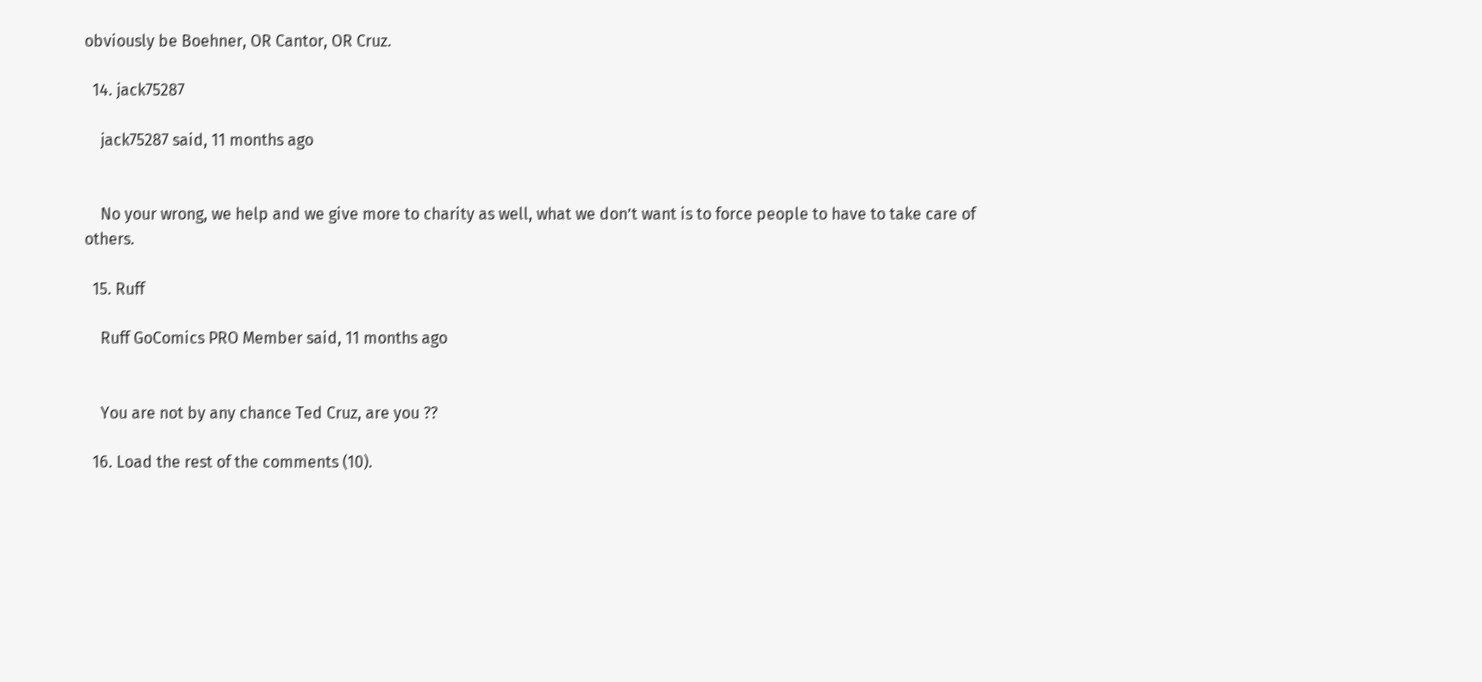obviously be Boehner, OR Cantor, OR Cruz.

  14. jack75287

    jack75287 said, 11 months ago


    No your wrong, we help and we give more to charity as well, what we don’t want is to force people to have to take care of others.

  15. Ruff

    Ruff GoComics PRO Member said, 11 months ago


    You are not by any chance Ted Cruz, are you ??

  16. Load the rest of the comments (10).